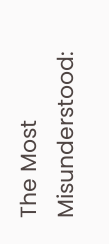The Most Misunderstood: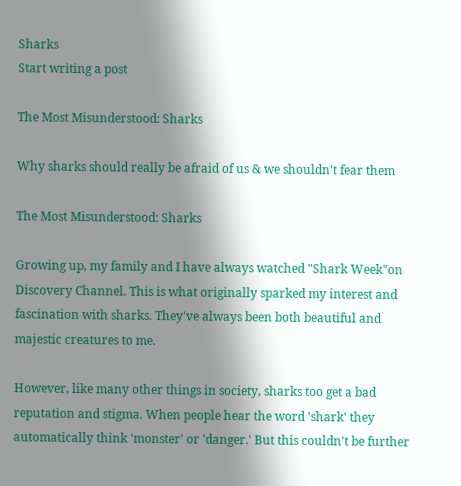Sharks
Start writing a post

The Most Misunderstood: Sharks

Why sharks should really be afraid of us & we shouldn't fear them

The Most Misunderstood: Sharks

Growing up, my family and I have always watched "Shark Week"on Discovery Channel. This is what originally sparked my interest and fascination with sharks. They've always been both beautiful and majestic creatures to me.

However, like many other things in society, sharks too get a bad reputation and stigma. When people hear the word 'shark' they automatically think 'monster' or 'danger.' But this couldn't be further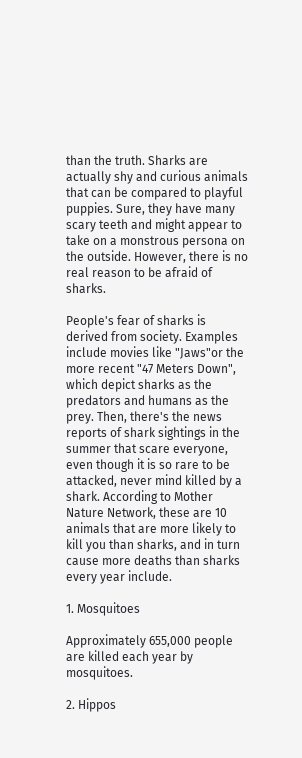than the truth. Sharks are actually shy and curious animals that can be compared to playful puppies. Sure, they have many scary teeth and might appear to take on a monstrous persona on the outside. However, there is no real reason to be afraid of sharks.

People's fear of sharks is derived from society. Examples include movies like "Jaws"or the more recent "47 Meters Down", which depict sharks as the predators and humans as the prey. Then, there's the news reports of shark sightings in the summer that scare everyone, even though it is so rare to be attacked, never mind killed by a shark. According to Mother Nature Network, these are 10 animals that are more likely to kill you than sharks, and in turn cause more deaths than sharks every year include.

1. Mosquitoes

Approximately 655,000 people are killed each year by mosquitoes.

2. Hippos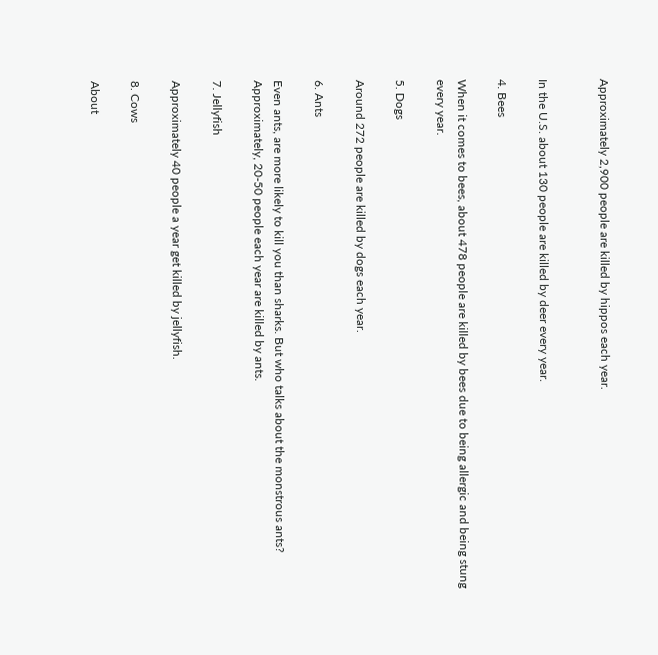Approximately 2,900 people are killed by hippos each year.


In the U.S. about 130 people are killed by deer every year.

4. Bees

When it comes to bees, about 478 people are killed by bees due to being allergic and being stung every year.

5. Dogs

Around 272 people are killed by dogs each year.

6. Ants

Even ants, are more likely to kill you than sharks. But who talks about the monstrous ants? Approximately, 20-50 people each year are killed by ants.

7. Jellyfish

Approximately 40 people a year get killed by jellyfish.

8. Cows

About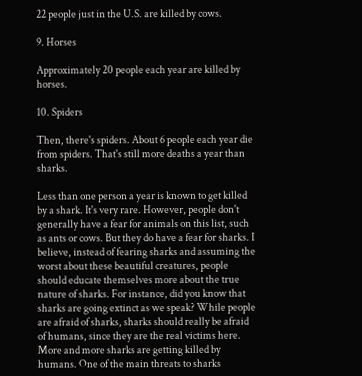22 people just in the U.S. are killed by cows.

9. Horses

Approximately 20 people each year are killed by horses.

10. Spiders

Then, there's spiders. About 6 people each year die from spiders. That's still more deaths a year than sharks.

Less than one person a year is known to get killed by a shark. It's very rare. However, people don't generally have a fear for animals on this list, such as ants or cows. But they do have a fear for sharks. I believe, instead of fearing sharks and assuming the worst about these beautiful creatures, people should educate themselves more about the true nature of sharks. For instance, did you know that sharks are going extinct as we speak? While people are afraid of sharks, sharks should really be afraid of humans, since they are the real victims here. More and more sharks are getting killed by humans. One of the main threats to sharks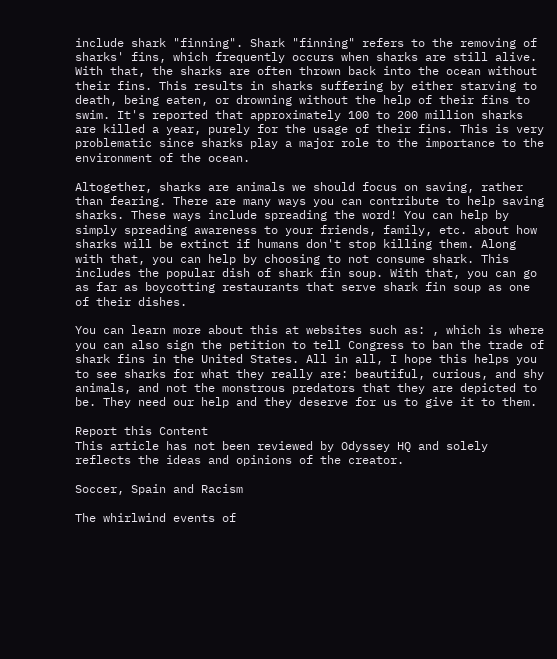include shark "finning". Shark "finning" refers to the removing of sharks' fins, which frequently occurs when sharks are still alive. With that, the sharks are often thrown back into the ocean without their fins. This results in sharks suffering by either starving to death, being eaten, or drowning without the help of their fins to swim. It's reported that approximately 100 to 200 million sharks are killed a year, purely for the usage of their fins. This is very problematic since sharks play a major role to the importance to the environment of the ocean.

Altogether, sharks are animals we should focus on saving, rather than fearing. There are many ways you can contribute to help saving sharks. These ways include spreading the word! You can help by simply spreading awareness to your friends, family, etc. about how sharks will be extinct if humans don't stop killing them. Along with that, you can help by choosing to not consume shark. This includes the popular dish of shark fin soup. With that, you can go as far as boycotting restaurants that serve shark fin soup as one of their dishes.

You can learn more about this at websites such as: , which is where you can also sign the petition to tell Congress to ban the trade of shark fins in the United States. All in all, I hope this helps you to see sharks for what they really are: beautiful, curious, and shy animals, and not the monstrous predators that they are depicted to be. They need our help and they deserve for us to give it to them.

Report this Content
This article has not been reviewed by Odyssey HQ and solely reflects the ideas and opinions of the creator.

Soccer, Spain and Racism

The whirlwind events of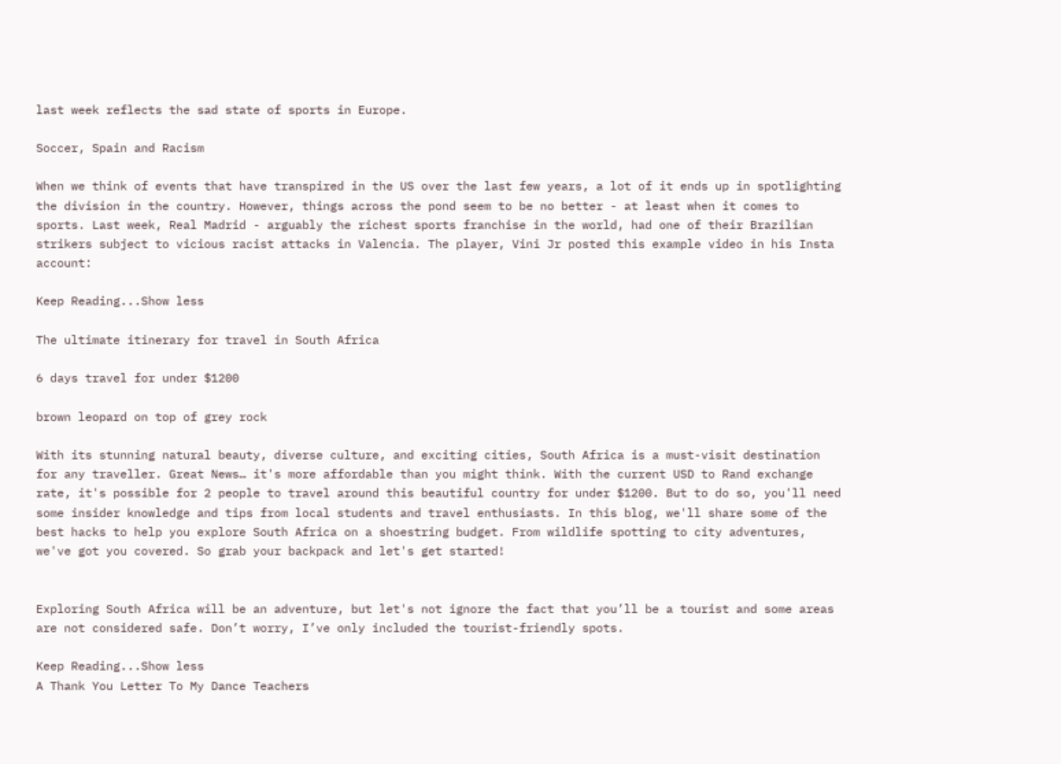last week reflects the sad state of sports in Europe.

Soccer, Spain and Racism

When we think of events that have transpired in the US over the last few years, a lot of it ends up in spotlighting the division in the country. However, things across the pond seem to be no better - at least when it comes to sports. Last week, Real Madrid - arguably the richest sports franchise in the world, had one of their Brazilian strikers subject to vicious racist attacks in Valencia. The player, Vini Jr posted this example video in his Insta account:

Keep Reading...Show less

The ultimate itinerary for travel in South Africa

6 days travel for under $1200

brown leopard on top of grey rock

With its stunning natural beauty, diverse culture, and exciting cities, South Africa is a must-visit destination for any traveller. Great News… it's more affordable than you might think. With the current USD to Rand exchange rate, it's possible for 2 people to travel around this beautiful country for under $1200. But to do so, you'll need some insider knowledge and tips from local students and travel enthusiasts. In this blog, we'll share some of the best hacks to help you explore South Africa on a shoestring budget. From wildlife spotting to city adventures, we've got you covered. So grab your backpack and let's get started!


Exploring South Africa will be an adventure, but let's not ignore the fact that you’ll be a tourist and some areas are not considered safe. Don’t worry, I’ve only included the tourist-friendly spots.

Keep Reading...Show less
A Thank You Letter To My Dance Teachers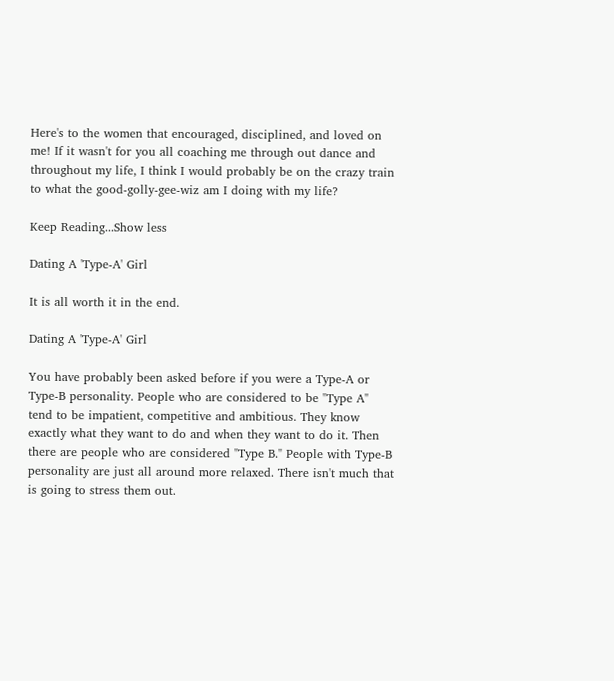Here's to the women that encouraged, disciplined, and loved on me! If it wasn't for you all coaching me through out dance and throughout my life, I think I would probably be on the crazy train to what the good-golly-gee-wiz am I doing with my life?

Keep Reading...Show less

Dating A 'Type-A' Girl

It is all worth it in the end.

Dating A 'Type-A' Girl

You have probably been asked before if you were a Type-A or Type-B personality. People who are considered to be "Type A" tend to be impatient, competitive and ambitious. They know exactly what they want to do and when they want to do it. Then there are people who are considered "Type B." People with Type-B personality are just all around more relaxed. There isn't much that is going to stress them out.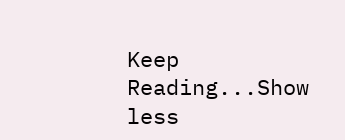Keep Reading...Show less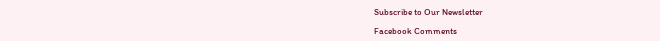Subscribe to Our Newsletter

Facebook Comments